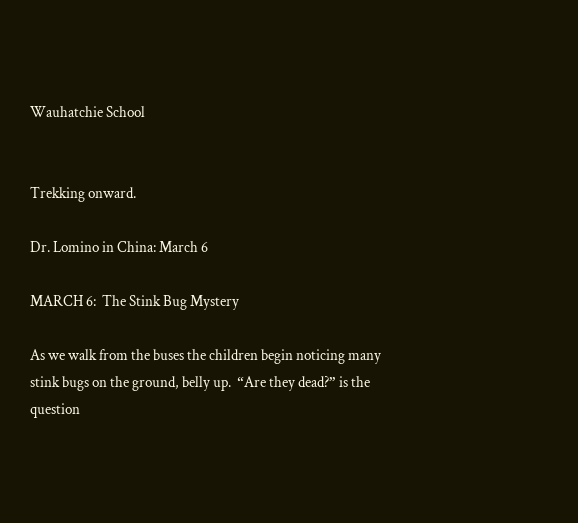Wauhatchie School


Trekking onward.

Dr. Lomino in China: March 6

MARCH 6:  The Stink Bug Mystery

As we walk from the buses the children begin noticing many stink bugs on the ground, belly up.  “Are they dead?” is the question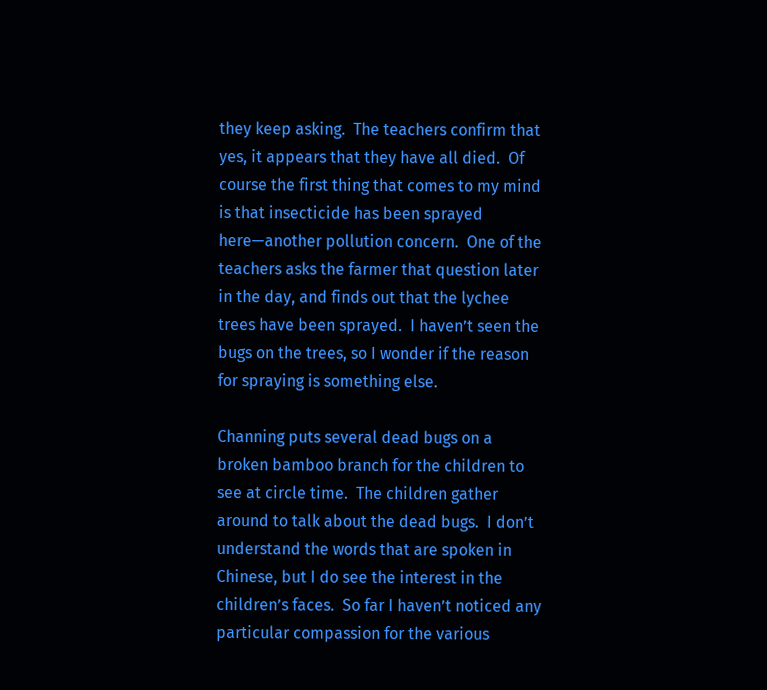they keep asking.  The teachers confirm that yes, it appears that they have all died.  Of course the first thing that comes to my mind is that insecticide has been sprayed here—another pollution concern.  One of the teachers asks the farmer that question later in the day, and finds out that the lychee trees have been sprayed.  I haven’t seen the bugs on the trees, so I wonder if the reason for spraying is something else.

Channing puts several dead bugs on a broken bamboo branch for the children to see at circle time.  The children gather around to talk about the dead bugs.  I don’t understand the words that are spoken in Chinese, but I do see the interest in the children’s faces.  So far I haven’t noticed any particular compassion for the various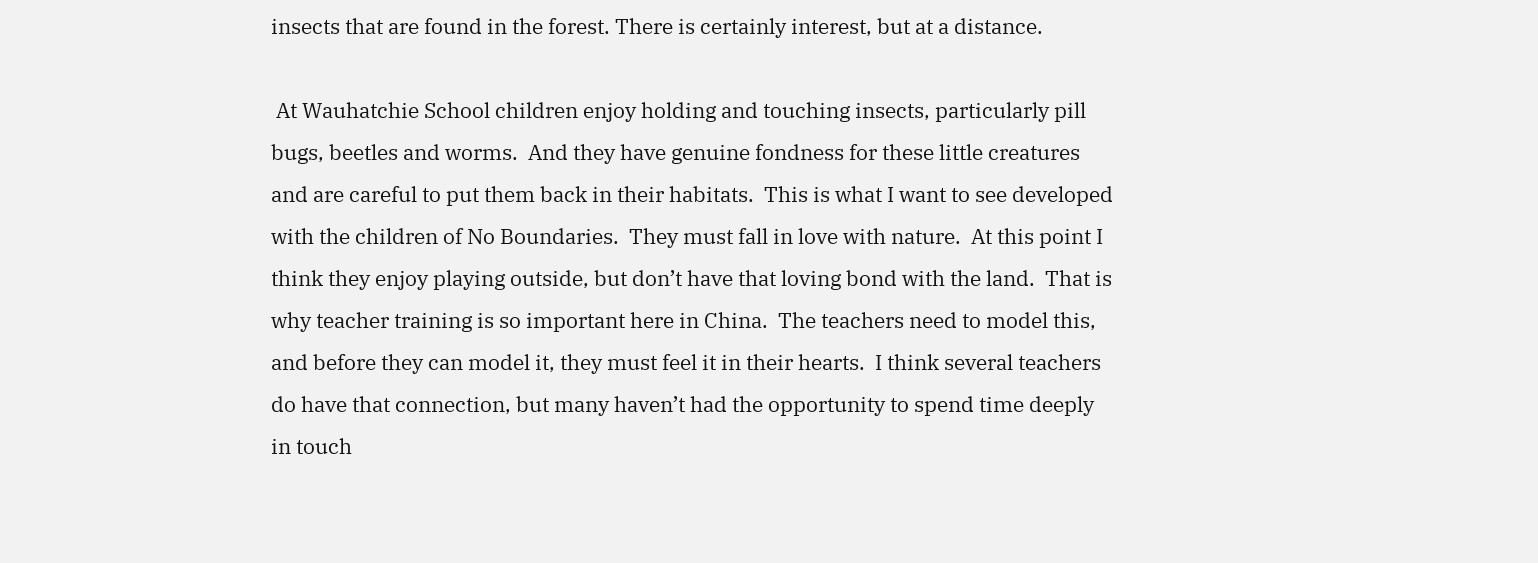insects that are found in the forest. There is certainly interest, but at a distance.

 At Wauhatchie School children enjoy holding and touching insects, particularly pill bugs, beetles and worms.  And they have genuine fondness for these little creatures and are careful to put them back in their habitats.  This is what I want to see developed with the children of No Boundaries.  They must fall in love with nature.  At this point I think they enjoy playing outside, but don’t have that loving bond with the land.  That is why teacher training is so important here in China.  The teachers need to model this, and before they can model it, they must feel it in their hearts.  I think several teachers do have that connection, but many haven’t had the opportunity to spend time deeply in touch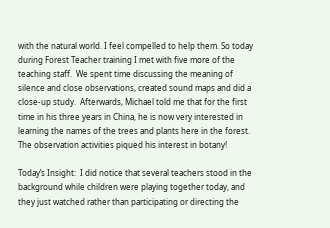with the natural world. I feel compelled to help them. So today during Forest Teacher training I met with five more of the teaching staff.  We spent time discussing the meaning of silence and close observations, created sound maps and did a close-up study.  Afterwards, Michael told me that for the first time in his three years in China, he is now very interested in learning the names of the trees and plants here in the forest. The observation activities piqued his interest in botany!

Today’s Insight:  I did notice that several teachers stood in the background while children were playing together today, and they just watched rather than participating or directing the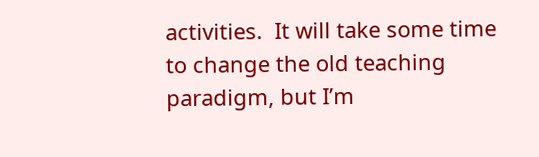activities.  It will take some time to change the old teaching paradigm, but I’m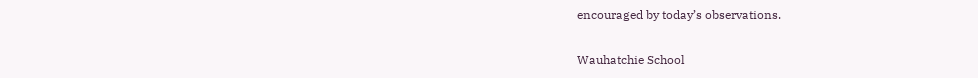encouraged by today’s observations.

Wauhatchie School